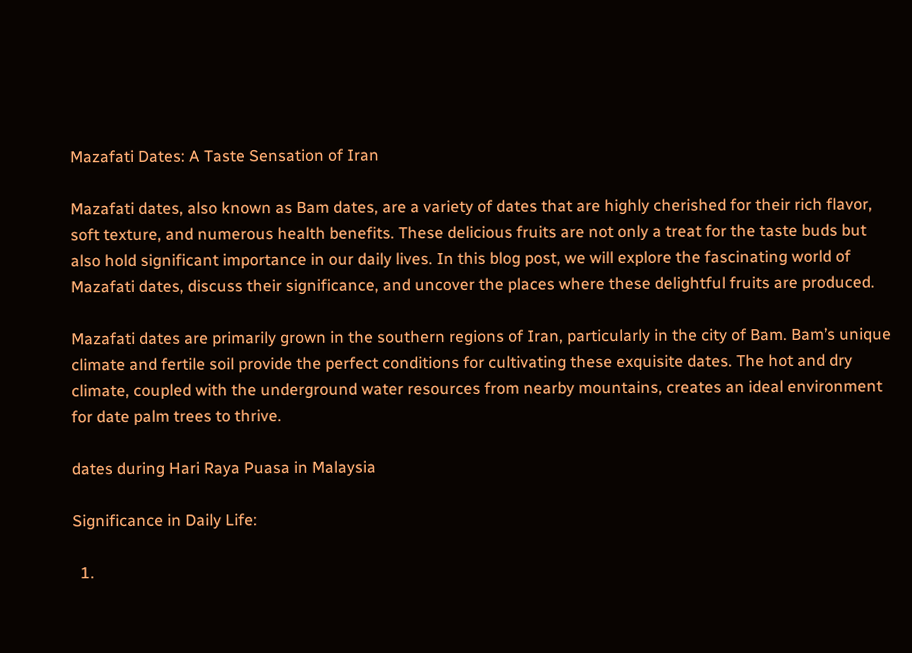Mazafati Dates: A Taste Sensation of Iran

Mazafati dates, also known as Bam dates, are a variety of dates that are highly cherished for their rich flavor, soft texture, and numerous health benefits. These delicious fruits are not only a treat for the taste buds but also hold significant importance in our daily lives. In this blog post, we will explore the fascinating world of Mazafati dates, discuss their significance, and uncover the places where these delightful fruits are produced.

Mazafati dates are primarily grown in the southern regions of Iran, particularly in the city of Bam. Bam’s unique climate and fertile soil provide the perfect conditions for cultivating these exquisite dates. The hot and dry climate, coupled with the underground water resources from nearby mountains, creates an ideal environment for date palm trees to thrive.

dates during Hari Raya Puasa in Malaysia

Significance in Daily Life:

  1.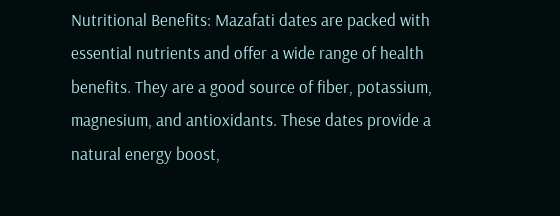Nutritional Benefits: Mazafati dates are packed with essential nutrients and offer a wide range of health benefits. They are a good source of fiber, potassium, magnesium, and antioxidants. These dates provide a natural energy boost,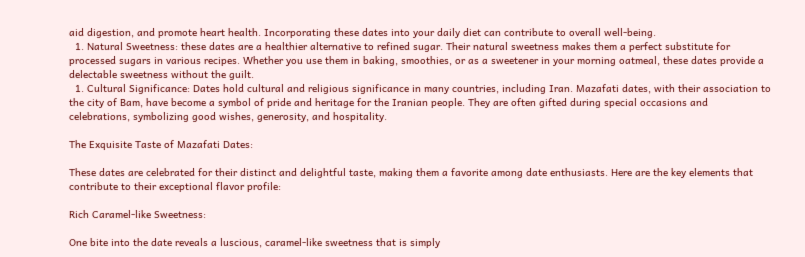aid digestion, and promote heart health. Incorporating these dates into your daily diet can contribute to overall well-being.
  1. Natural Sweetness: these dates are a healthier alternative to refined sugar. Their natural sweetness makes them a perfect substitute for processed sugars in various recipes. Whether you use them in baking, smoothies, or as a sweetener in your morning oatmeal, these dates provide a delectable sweetness without the guilt.
  1. Cultural Significance: Dates hold cultural and religious significance in many countries, including Iran. Mazafati dates, with their association to the city of Bam, have become a symbol of pride and heritage for the Iranian people. They are often gifted during special occasions and celebrations, symbolizing good wishes, generosity, and hospitality.

The Exquisite Taste of Mazafati Dates:

These dates are celebrated for their distinct and delightful taste, making them a favorite among date enthusiasts. Here are the key elements that contribute to their exceptional flavor profile:

Rich Caramel-like Sweetness:

One bite into the date reveals a luscious, caramel-like sweetness that is simply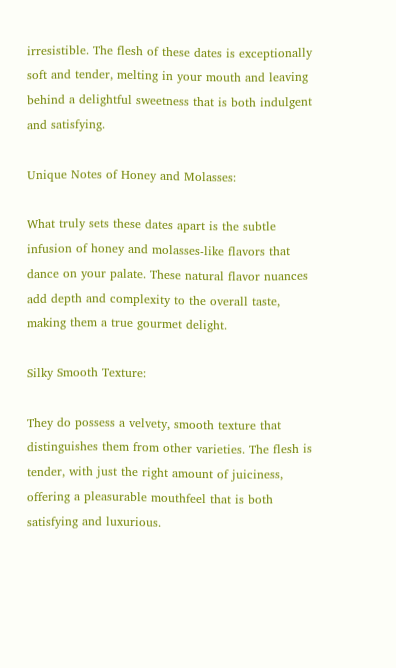irresistible. The flesh of these dates is exceptionally soft and tender, melting in your mouth and leaving behind a delightful sweetness that is both indulgent and satisfying.

Unique Notes of Honey and Molasses:

What truly sets these dates apart is the subtle infusion of honey and molasses-like flavors that dance on your palate. These natural flavor nuances add depth and complexity to the overall taste, making them a true gourmet delight.

Silky Smooth Texture:

They do possess a velvety, smooth texture that distinguishes them from other varieties. The flesh is tender, with just the right amount of juiciness, offering a pleasurable mouthfeel that is both satisfying and luxurious.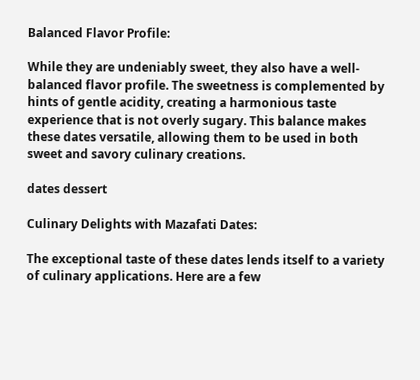Balanced Flavor Profile:

While they are undeniably sweet, they also have a well-balanced flavor profile. The sweetness is complemented by hints of gentle acidity, creating a harmonious taste experience that is not overly sugary. This balance makes these dates versatile, allowing them to be used in both sweet and savory culinary creations.

dates dessert

Culinary Delights with Mazafati Dates:

The exceptional taste of these dates lends itself to a variety of culinary applications. Here are a few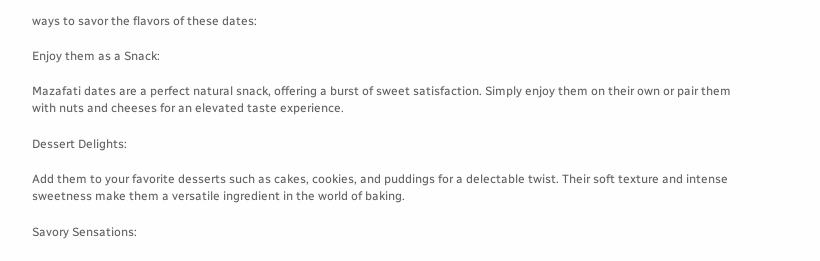ways to savor the flavors of these dates:

Enjoy them as a Snack:

Mazafati dates are a perfect natural snack, offering a burst of sweet satisfaction. Simply enjoy them on their own or pair them with nuts and cheeses for an elevated taste experience.

Dessert Delights:

Add them to your favorite desserts such as cakes, cookies, and puddings for a delectable twist. Their soft texture and intense sweetness make them a versatile ingredient in the world of baking.

Savory Sensations: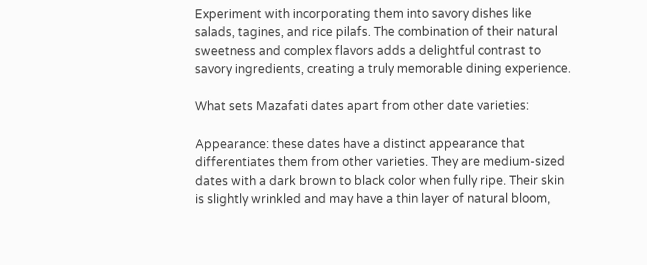Experiment with incorporating them into savory dishes like salads, tagines, and rice pilafs. The combination of their natural sweetness and complex flavors adds a delightful contrast to savory ingredients, creating a truly memorable dining experience.

What sets Mazafati dates apart from other date varieties:

Appearance: these dates have a distinct appearance that differentiates them from other varieties. They are medium-sized dates with a dark brown to black color when fully ripe. Their skin is slightly wrinkled and may have a thin layer of natural bloom,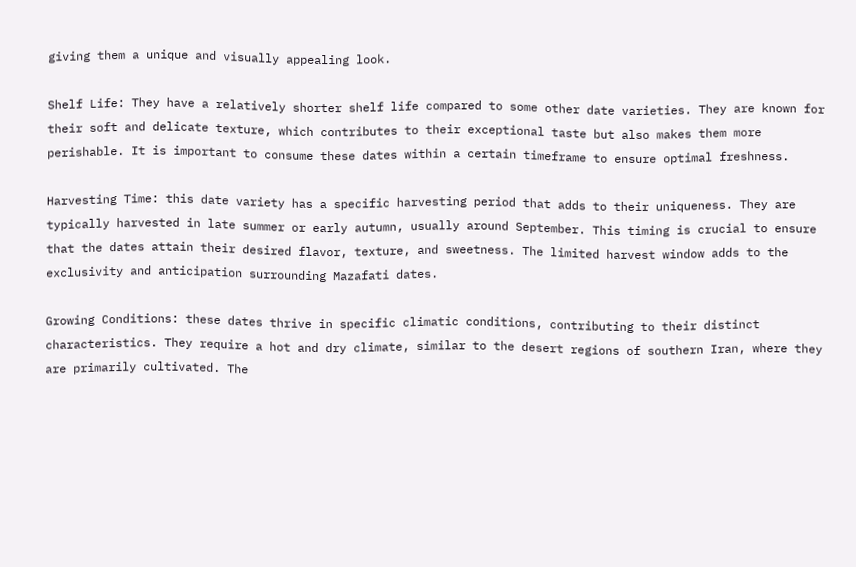giving them a unique and visually appealing look.

Shelf Life: They have a relatively shorter shelf life compared to some other date varieties. They are known for their soft and delicate texture, which contributes to their exceptional taste but also makes them more perishable. It is important to consume these dates within a certain timeframe to ensure optimal freshness.

Harvesting Time: this date variety has a specific harvesting period that adds to their uniqueness. They are typically harvested in late summer or early autumn, usually around September. This timing is crucial to ensure that the dates attain their desired flavor, texture, and sweetness. The limited harvest window adds to the exclusivity and anticipation surrounding Mazafati dates.

Growing Conditions: these dates thrive in specific climatic conditions, contributing to their distinct characteristics. They require a hot and dry climate, similar to the desert regions of southern Iran, where they are primarily cultivated. The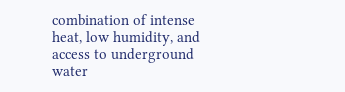combination of intense heat, low humidity, and access to underground water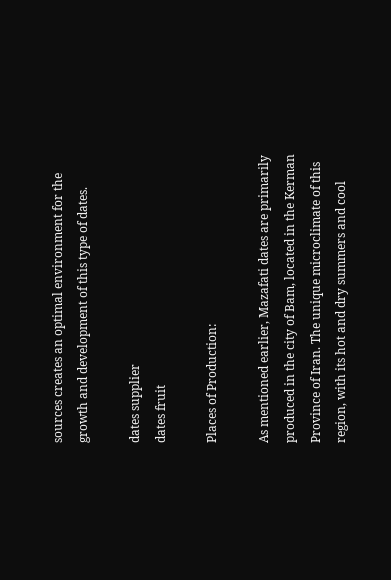sources creates an optimal environment for the growth and development of this type of dates.

dates supplier
dates fruit

Places of Production:

As mentioned earlier, Mazafati dates are primarily produced in the city of Bam, located in the Kerman Province of Iran. The unique microclimate of this region, with its hot and dry summers and cool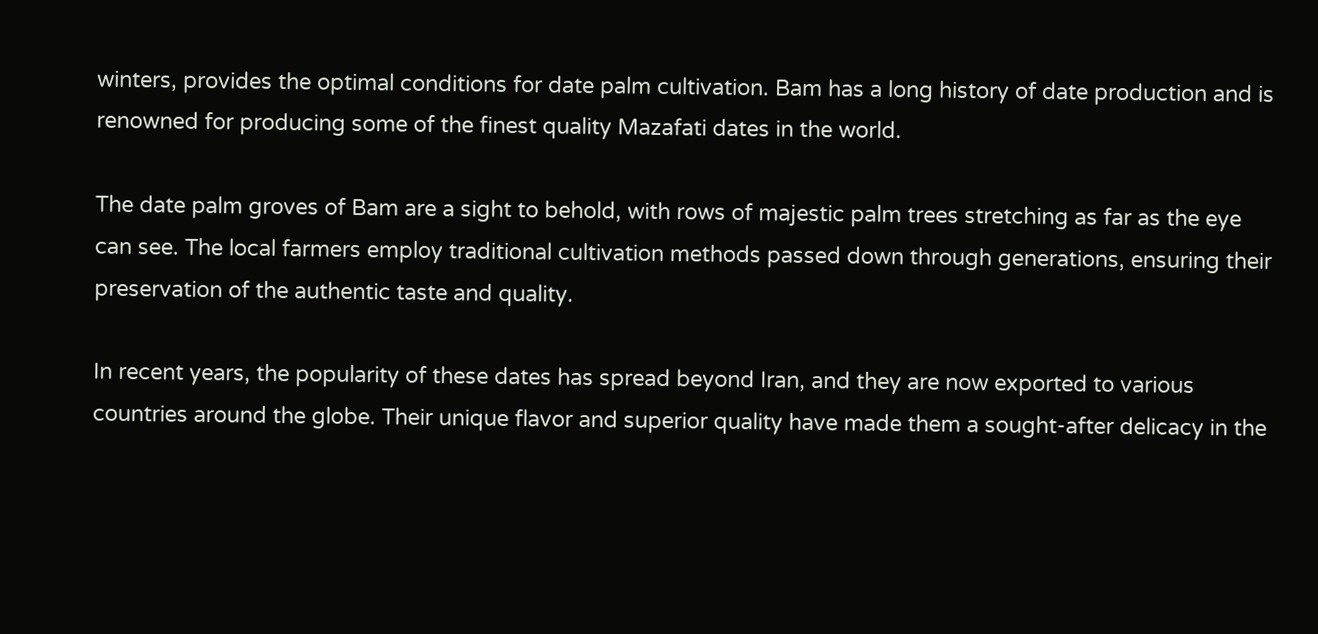winters, provides the optimal conditions for date palm cultivation. Bam has a long history of date production and is renowned for producing some of the finest quality Mazafati dates in the world.

The date palm groves of Bam are a sight to behold, with rows of majestic palm trees stretching as far as the eye can see. The local farmers employ traditional cultivation methods passed down through generations, ensuring their preservation of the authentic taste and quality.

In recent years, the popularity of these dates has spread beyond Iran, and they are now exported to various countries around the globe. Their unique flavor and superior quality have made them a sought-after delicacy in the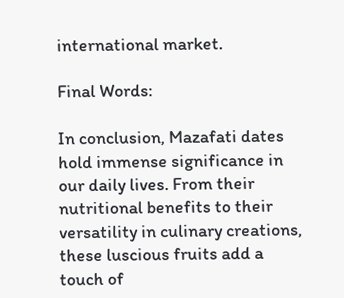international market.

Final Words:

In conclusion, Mazafati dates hold immense significance in our daily lives. From their nutritional benefits to their versatility in culinary creations, these luscious fruits add a touch of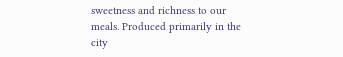sweetness and richness to our meals. Produced primarily in the city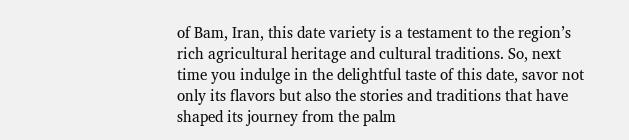of Bam, Iran, this date variety is a testament to the region’s rich agricultural heritage and cultural traditions. So, next time you indulge in the delightful taste of this date, savor not only its flavors but also the stories and traditions that have shaped its journey from the palm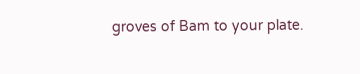groves of Bam to your plate.